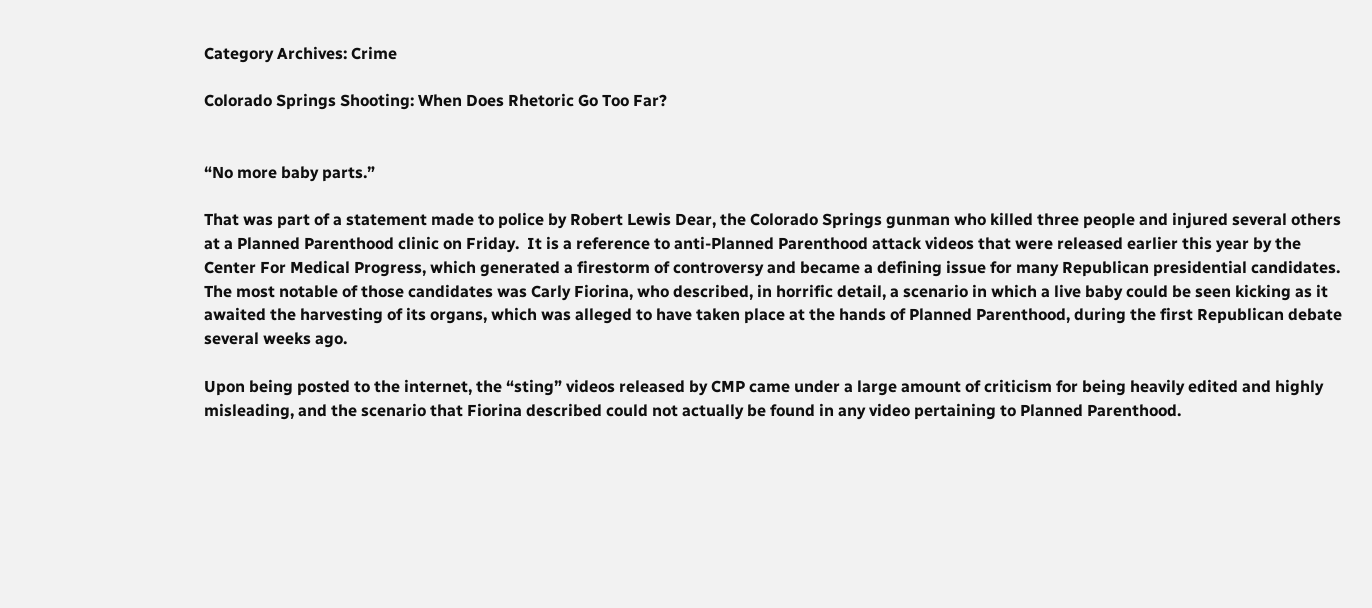Category Archives: Crime

Colorado Springs Shooting: When Does Rhetoric Go Too Far?


“No more baby parts.”

That was part of a statement made to police by Robert Lewis Dear, the Colorado Springs gunman who killed three people and injured several others at a Planned Parenthood clinic on Friday.  It is a reference to anti-Planned Parenthood attack videos that were released earlier this year by the Center For Medical Progress, which generated a firestorm of controversy and became a defining issue for many Republican presidential candidates.  The most notable of those candidates was Carly Fiorina, who described, in horrific detail, a scenario in which a live baby could be seen kicking as it awaited the harvesting of its organs, which was alleged to have taken place at the hands of Planned Parenthood, during the first Republican debate several weeks ago.

Upon being posted to the internet, the “sting” videos released by CMP came under a large amount of criticism for being heavily edited and highly misleading, and the scenario that Fiorina described could not actually be found in any video pertaining to Planned Parenthood.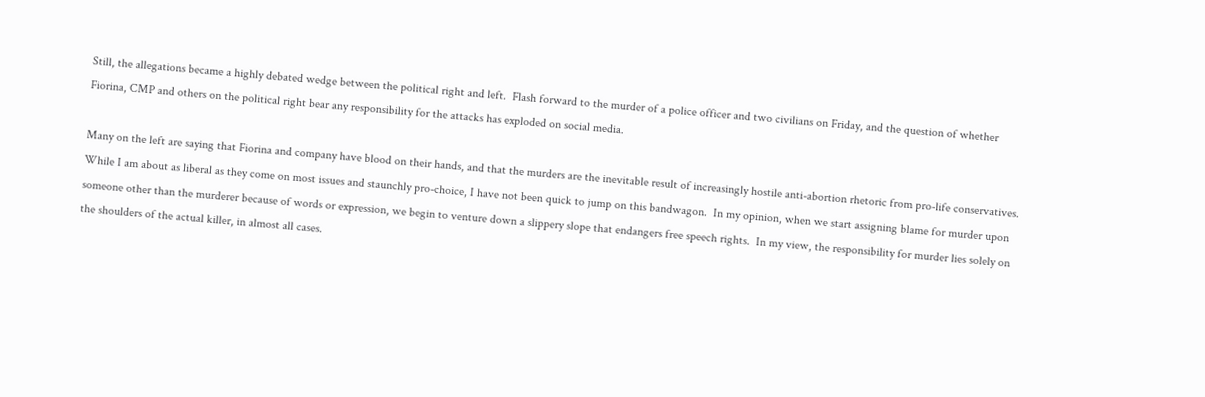Still, the allegations became a highly debated wedge between the political right and left.  Flash forward to the murder of a police officer and two civilians on Friday, and the question of whether Fiorina, CMP and others on the political right bear any responsibility for the attacks has exploded on social media.

Many on the left are saying that Fiorina and company have blood on their hands, and that the murders are the inevitable result of increasingly hostile anti-abortion rhetoric from pro-life conservatives.  While I am about as liberal as they come on most issues and staunchly pro-choice, I have not been quick to jump on this bandwagon.  In my opinion, when we start assigning blame for murder upon someone other than the murderer because of words or expression, we begin to venture down a slippery slope that endangers free speech rights.  In my view, the responsibility for murder lies solely on the shoulders of the actual killer, in almost all cases.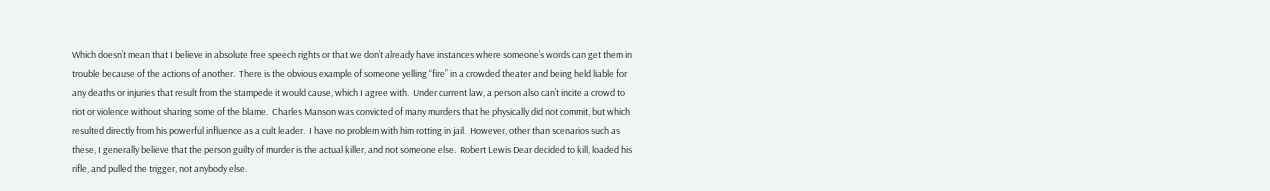Which doesn’t mean that I believe in absolute free speech rights or that we don’t already have instances where someone’s words can get them in trouble because of the actions of another.  There is the obvious example of someone yelling “fire” in a crowded theater and being held liable for any deaths or injuries that result from the stampede it would cause, which I agree with.  Under current law, a person also can’t incite a crowd to riot or violence without sharing some of the blame.  Charles Manson was convicted of many murders that he physically did not commit, but which resulted directly from his powerful influence as a cult leader.  I have no problem with him rotting in jail.  However, other than scenarios such as these, I generally believe that the person guilty of murder is the actual killer, and not someone else.  Robert Lewis Dear decided to kill, loaded his rifle, and pulled the trigger, not anybody else.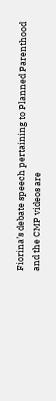Fiorina’s debate speech pertaining to Planned Parenthood and the CMP videos are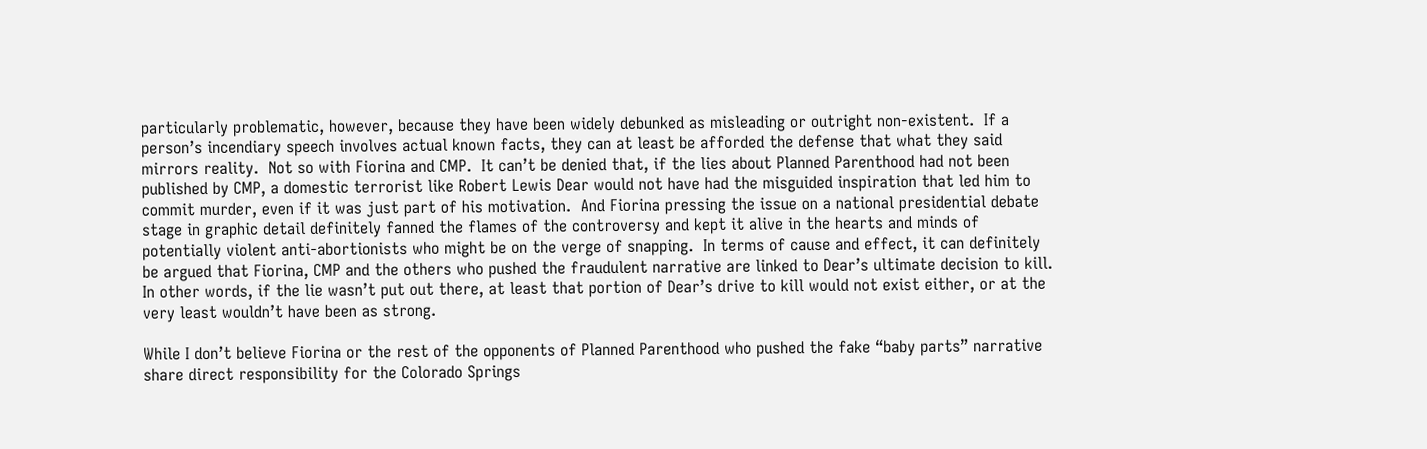particularly problematic, however, because they have been widely debunked as misleading or outright non-existent.  If a person’s incendiary speech involves actual known facts, they can at least be afforded the defense that what they said mirrors reality.  Not so with Fiorina and CMP.  It can’t be denied that, if the lies about Planned Parenthood had not been published by CMP, a domestic terrorist like Robert Lewis Dear would not have had the misguided inspiration that led him to commit murder, even if it was just part of his motivation.  And Fiorina pressing the issue on a national presidential debate stage in graphic detail definitely fanned the flames of the controversy and kept it alive in the hearts and minds of potentially violent anti-abortionists who might be on the verge of snapping.  In terms of cause and effect, it can definitely be argued that Fiorina, CMP and the others who pushed the fraudulent narrative are linked to Dear’s ultimate decision to kill.  In other words, if the lie wasn’t put out there, at least that portion of Dear’s drive to kill would not exist either, or at the very least wouldn’t have been as strong.

While I don’t believe Fiorina or the rest of the opponents of Planned Parenthood who pushed the fake “baby parts” narrative share direct responsibility for the Colorado Springs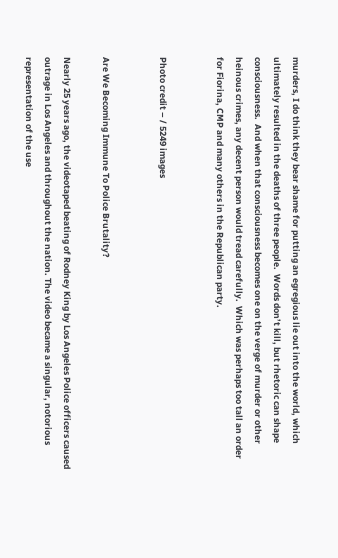murders, I do think they bear shame for putting an egregious lie out into the world, which ultimately resulted in the deaths of three people.  Words don’t kill, but rhetoric can shape consciousness.  And when that consciousness becomes one on the verge of murder or other heinous crimes, any decent person would tread carefully.  Which was perhaps too tall an order for Fiorina, CMP and many others in the Republican party.


Photo credit – / 5249 images


Are We Becoming Immune To Police Brutality?

Nearly 25 years ago, the videotaped beating of Rodney King by Los Angeles Police officers caused outrage in Los Angeles and throughout the nation. The video became a singular, notorious representation of the use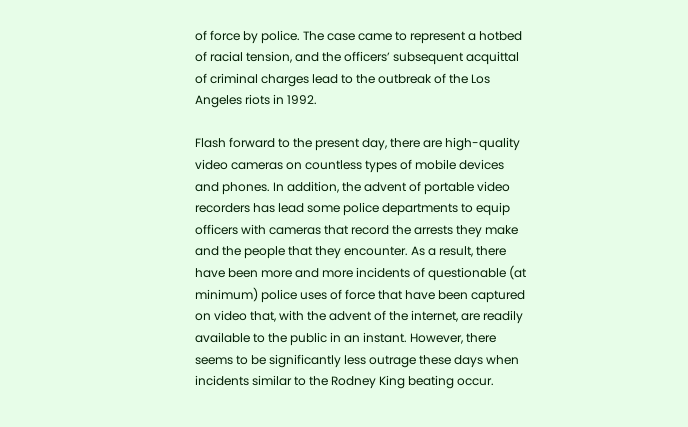of force by police. The case came to represent a hotbed of racial tension, and the officers’ subsequent acquittal of criminal charges lead to the outbreak of the Los Angeles riots in 1992.

Flash forward to the present day, there are high-quality video cameras on countless types of mobile devices and phones. In addition, the advent of portable video recorders has lead some police departments to equip officers with cameras that record the arrests they make and the people that they encounter. As a result, there have been more and more incidents of questionable (at minimum) police uses of force that have been captured on video that, with the advent of the internet, are readily available to the public in an instant. However, there seems to be significantly less outrage these days when incidents similar to the Rodney King beating occur.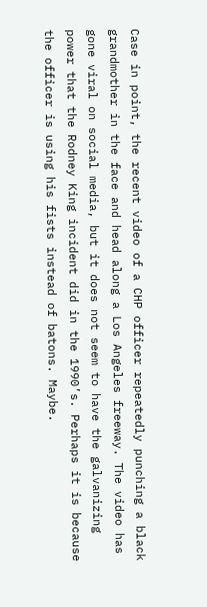Case in point, the recent video of a CHP officer repeatedly punching a black grandmother in the face and head along a Los Angeles freeway. The video has gone viral on social media, but it does not seem to have the galvanizing power that the Rodney King incident did in the 1990’s. Perhaps it is because the officer is using his fists instead of batons. Maybe.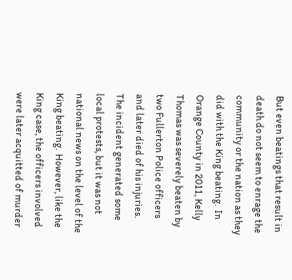But even beatings that result in death do not seem to enrage the community or the nation as they did with the King beating.  In Orange County in 2011, Kelly Thomas was severely beaten by two Fullerton Police officers and later died of his injuries.  The incident generated some local protests, but it was not national news on the level of the King beating.  However, like the King case, the officers involved were later acquitted of murder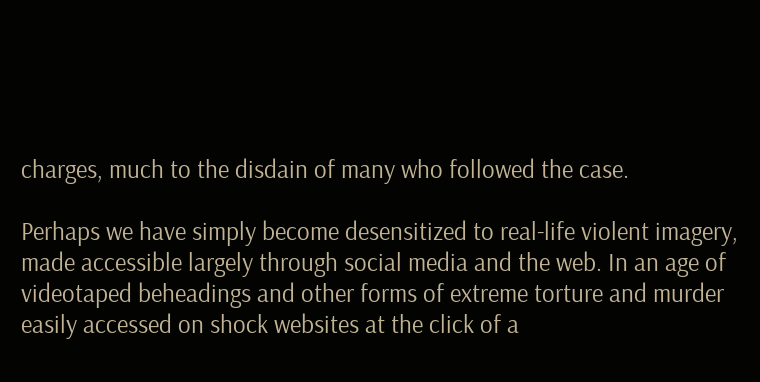charges, much to the disdain of many who followed the case.

Perhaps we have simply become desensitized to real-life violent imagery, made accessible largely through social media and the web. In an age of videotaped beheadings and other forms of extreme torture and murder easily accessed on shock websites at the click of a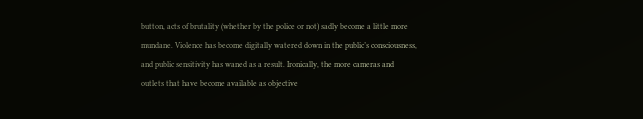button, acts of brutality (whether by the police or not) sadly become a little more mundane. Violence has become digitally watered down in the public’s consciousness, and public sensitivity has waned as a result. Ironically, the more cameras and outlets that have become available as objective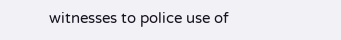witnesses to police use of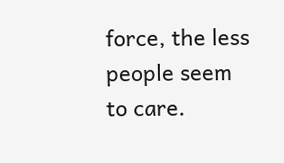force, the less people seem to care.